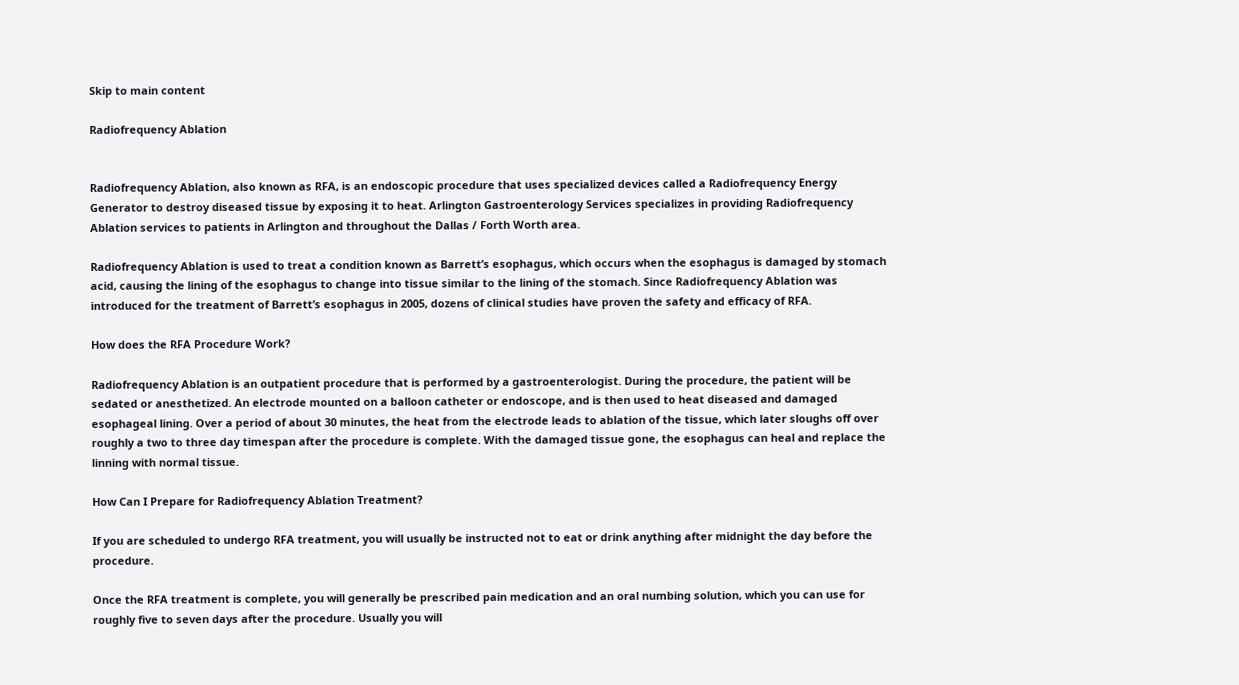Skip to main content

Radiofrequency Ablation


Radiofrequency Ablation, also known as RFA, is an endoscopic procedure that uses specialized devices called a Radiofrequency Energy Generator to destroy diseased tissue by exposing it to heat. Arlington Gastroenterology Services specializes in providing Radiofrequency Ablation services to patients in Arlington and throughout the Dallas / Forth Worth area.

Radiofrequency Ablation is used to treat a condition known as Barrett’s esophagus, which occurs when the esophagus is damaged by stomach acid, causing the lining of the esophagus to change into tissue similar to the lining of the stomach. Since Radiofrequency Ablation was introduced for the treatment of Barrett’s esophagus in 2005, dozens of clinical studies have proven the safety and efficacy of RFA.

How does the RFA Procedure Work?

Radiofrequency Ablation is an outpatient procedure that is performed by a gastroenterologist. During the procedure, the patient will be sedated or anesthetized. An electrode mounted on a balloon catheter or endoscope, and is then used to heat diseased and damaged esophageal lining. Over a period of about 30 minutes, the heat from the electrode leads to ablation of the tissue, which later sloughs off over roughly a two to three day timespan after the procedure is complete. With the damaged tissue gone, the esophagus can heal and replace the linning with normal tissue.

How Can I Prepare for Radiofrequency Ablation Treatment?

If you are scheduled to undergo RFA treatment, you will usually be instructed not to eat or drink anything after midnight the day before the procedure.

Once the RFA treatment is complete, you will generally be prescribed pain medication and an oral numbing solution, which you can use for roughly five to seven days after the procedure. Usually you will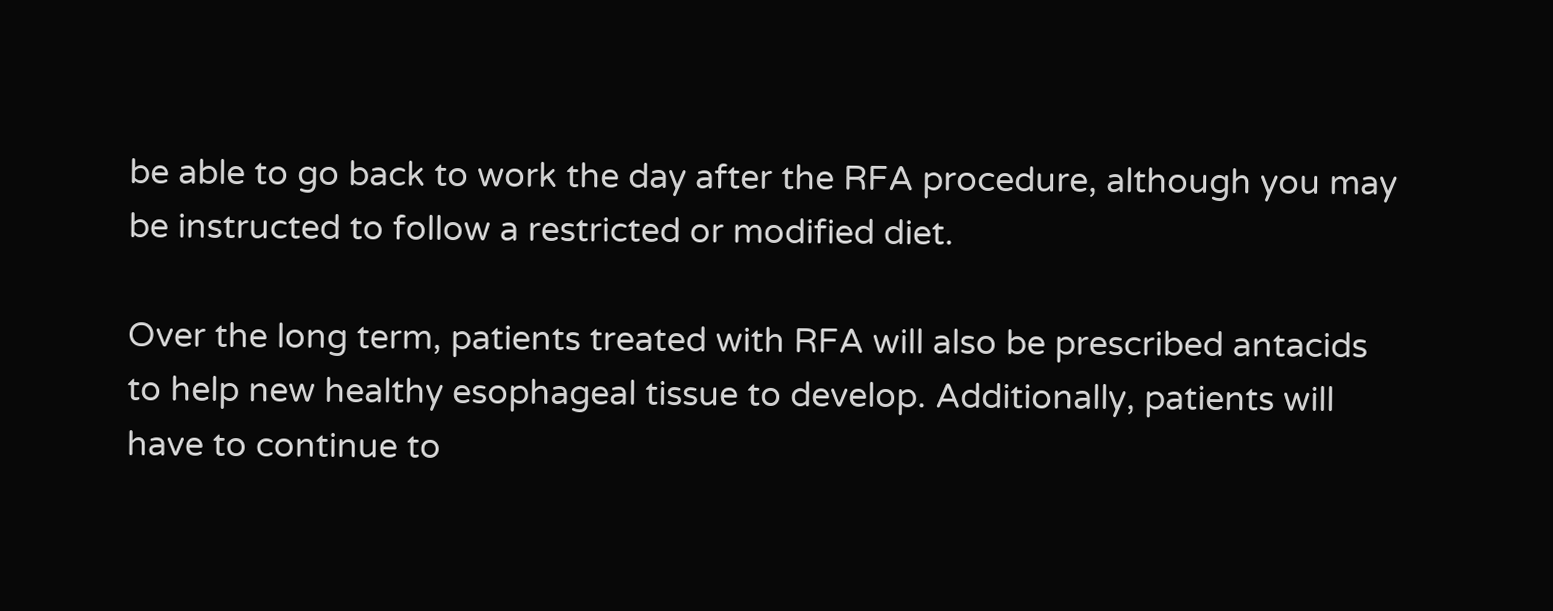be able to go back to work the day after the RFA procedure, although you may be instructed to follow a restricted or modified diet.

Over the long term, patients treated with RFA will also be prescribed antacids to help new healthy esophageal tissue to develop. Additionally, patients will have to continue to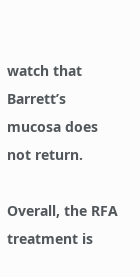watch that Barrett’s mucosa does not return.

Overall, the RFA treatment is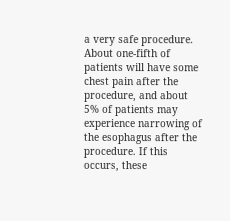a very safe procedure. About one-fifth of patients will have some chest pain after the procedure, and about 5% of patients may experience narrowing of the esophagus after the procedure. If this occurs, these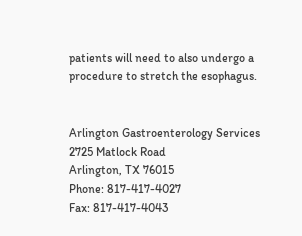patients will need to also undergo a procedure to stretch the esophagus.


Arlington Gastroenterology Services
2725 Matlock Road
Arlington, TX 76015
Phone: 817-417-4027
Fax: 817-417-4043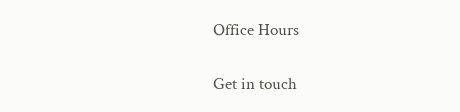Office Hours

Get in touch